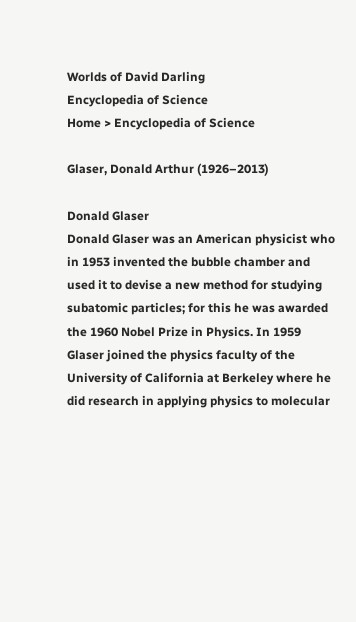Worlds of David Darling
Encyclopedia of Science
Home > Encyclopedia of Science

Glaser, Donald Arthur (1926–2013)

Donald Glaser
Donald Glaser was an American physicist who in 1953 invented the bubble chamber and used it to devise a new method for studying subatomic particles; for this he was awarded the 1960 Nobel Prize in Physics. In 1959 Glaser joined the physics faculty of the University of California at Berkeley where he did research in applying physics to molecular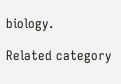biology.

Related category